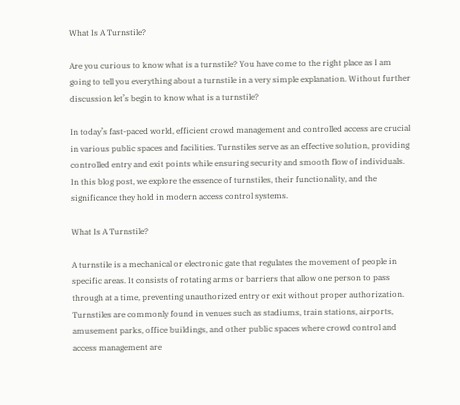What Is A Turnstile?

Are you curious to know what is a turnstile? You have come to the right place as I am going to tell you everything about a turnstile in a very simple explanation. Without further discussion let’s begin to know what is a turnstile?

In today’s fast-paced world, efficient crowd management and controlled access are crucial in various public spaces and facilities. Turnstiles serve as an effective solution, providing controlled entry and exit points while ensuring security and smooth flow of individuals. In this blog post, we explore the essence of turnstiles, their functionality, and the significance they hold in modern access control systems.

What Is A Turnstile?

A turnstile is a mechanical or electronic gate that regulates the movement of people in specific areas. It consists of rotating arms or barriers that allow one person to pass through at a time, preventing unauthorized entry or exit without proper authorization. Turnstiles are commonly found in venues such as stadiums, train stations, airports, amusement parks, office buildings, and other public spaces where crowd control and access management are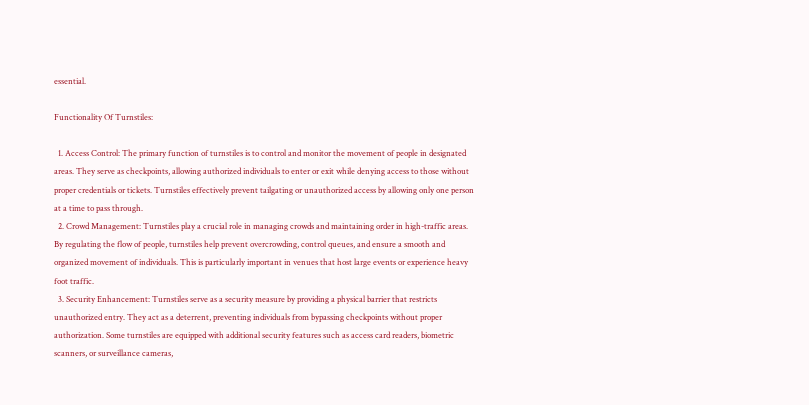essential.

Functionality Of Turnstiles:

  1. Access Control: The primary function of turnstiles is to control and monitor the movement of people in designated areas. They serve as checkpoints, allowing authorized individuals to enter or exit while denying access to those without proper credentials or tickets. Turnstiles effectively prevent tailgating or unauthorized access by allowing only one person at a time to pass through.
  2. Crowd Management: Turnstiles play a crucial role in managing crowds and maintaining order in high-traffic areas. By regulating the flow of people, turnstiles help prevent overcrowding, control queues, and ensure a smooth and organized movement of individuals. This is particularly important in venues that host large events or experience heavy foot traffic.
  3. Security Enhancement: Turnstiles serve as a security measure by providing a physical barrier that restricts unauthorized entry. They act as a deterrent, preventing individuals from bypassing checkpoints without proper authorization. Some turnstiles are equipped with additional security features such as access card readers, biometric scanners, or surveillance cameras,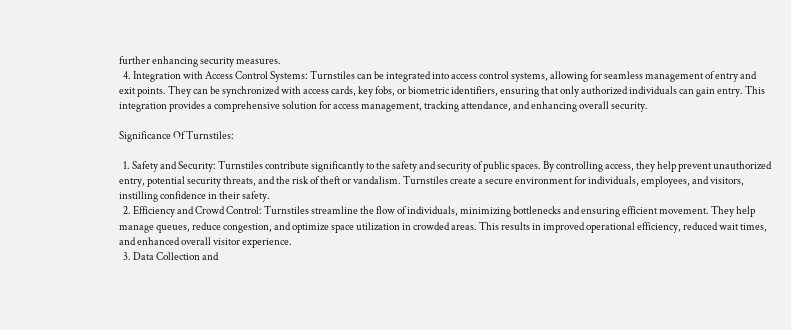further enhancing security measures.
  4. Integration with Access Control Systems: Turnstiles can be integrated into access control systems, allowing for seamless management of entry and exit points. They can be synchronized with access cards, key fobs, or biometric identifiers, ensuring that only authorized individuals can gain entry. This integration provides a comprehensive solution for access management, tracking attendance, and enhancing overall security.

Significance Of Turnstiles:

  1. Safety and Security: Turnstiles contribute significantly to the safety and security of public spaces. By controlling access, they help prevent unauthorized entry, potential security threats, and the risk of theft or vandalism. Turnstiles create a secure environment for individuals, employees, and visitors, instilling confidence in their safety.
  2. Efficiency and Crowd Control: Turnstiles streamline the flow of individuals, minimizing bottlenecks and ensuring efficient movement. They help manage queues, reduce congestion, and optimize space utilization in crowded areas. This results in improved operational efficiency, reduced wait times, and enhanced overall visitor experience.
  3. Data Collection and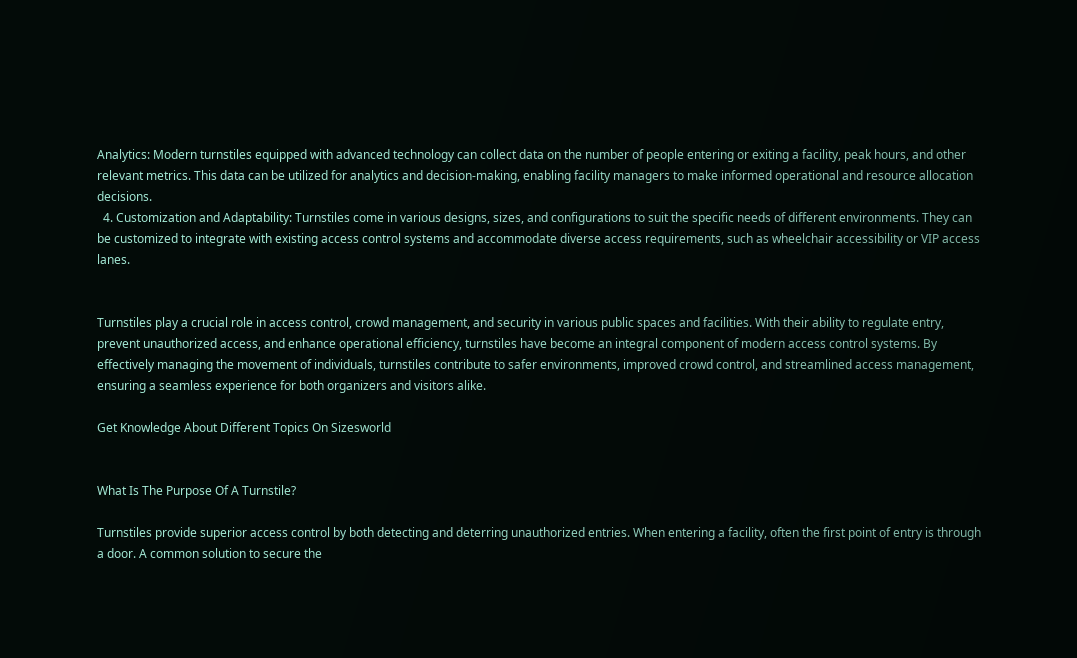Analytics: Modern turnstiles equipped with advanced technology can collect data on the number of people entering or exiting a facility, peak hours, and other relevant metrics. This data can be utilized for analytics and decision-making, enabling facility managers to make informed operational and resource allocation decisions.
  4. Customization and Adaptability: Turnstiles come in various designs, sizes, and configurations to suit the specific needs of different environments. They can be customized to integrate with existing access control systems and accommodate diverse access requirements, such as wheelchair accessibility or VIP access lanes.


Turnstiles play a crucial role in access control, crowd management, and security in various public spaces and facilities. With their ability to regulate entry, prevent unauthorized access, and enhance operational efficiency, turnstiles have become an integral component of modern access control systems. By effectively managing the movement of individuals, turnstiles contribute to safer environments, improved crowd control, and streamlined access management, ensuring a seamless experience for both organizers and visitors alike.

Get Knowledge About Different Topics On Sizesworld


What Is The Purpose Of A Turnstile?

Turnstiles provide superior access control by both detecting and deterring unauthorized entries. When entering a facility, often the first point of entry is through a door. A common solution to secure the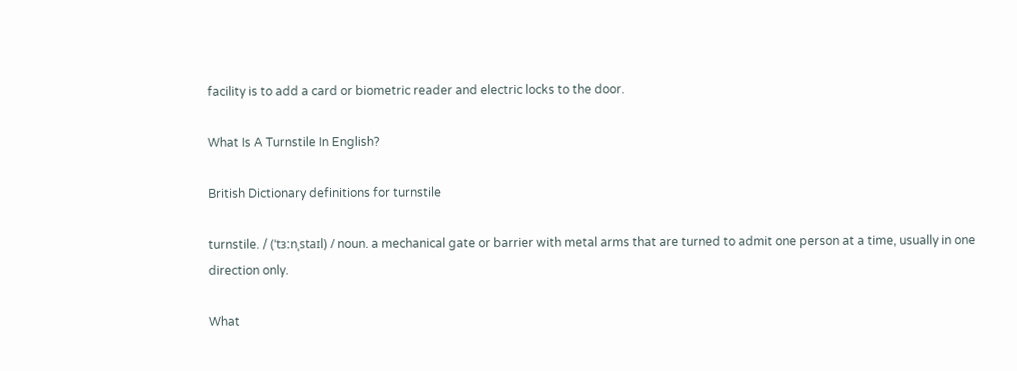facility is to add a card or biometric reader and electric locks to the door.

What Is A Turnstile In English?

British Dictionary definitions for turnstile

turnstile. / (ˈtɜːnˌstaɪl) / noun. a mechanical gate or barrier with metal arms that are turned to admit one person at a time, usually in one direction only.

What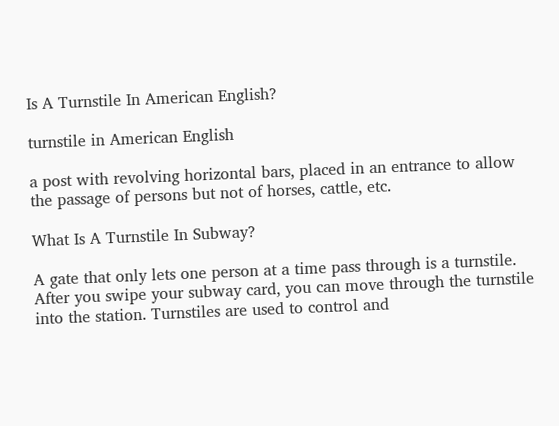Is A Turnstile In American English?

turnstile in American English

a post with revolving horizontal bars, placed in an entrance to allow the passage of persons but not of horses, cattle, etc.

What Is A Turnstile In Subway?

A gate that only lets one person at a time pass through is a turnstile. After you swipe your subway card, you can move through the turnstile into the station. Turnstiles are used to control and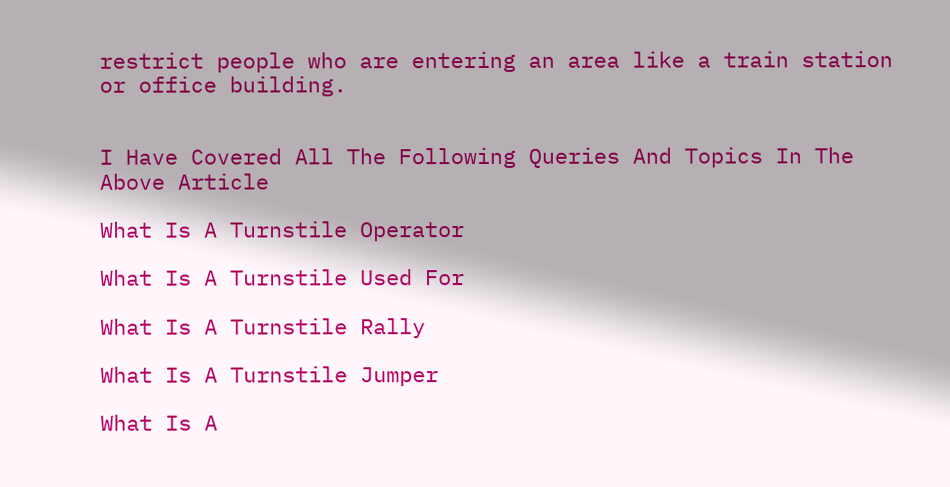restrict people who are entering an area like a train station or office building.


I Have Covered All The Following Queries And Topics In The Above Article

What Is A Turnstile Operator

What Is A Turnstile Used For

What Is A Turnstile Rally

What Is A Turnstile Jumper

What Is A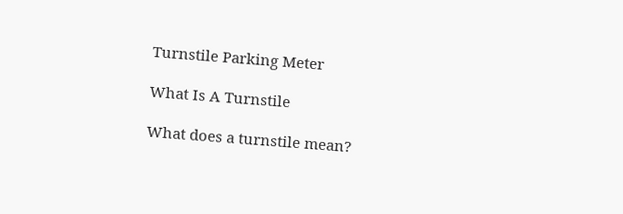Turnstile Parking Meter

What Is A Turnstile

What does a turnstile mean?